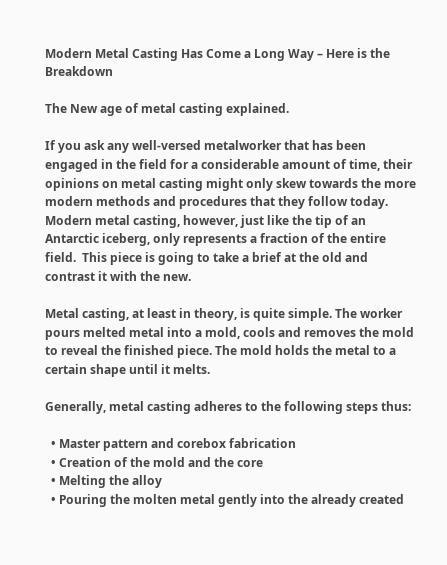Modern Metal Casting Has Come a Long Way – Here is the Breakdown

The New age of metal casting explained.

If you ask any well-versed metalworker that has been engaged in the field for a considerable amount of time, their opinions on metal casting might only skew towards the more modern methods and procedures that they follow today. Modern metal casting, however, just like the tip of an Antarctic iceberg, only represents a fraction of the entire field.  This piece is going to take a brief at the old and contrast it with the new.

Metal casting, at least in theory, is quite simple. The worker pours melted metal into a mold, cools and removes the mold to reveal the finished piece. The mold holds the metal to a certain shape until it melts.

Generally, metal casting adheres to the following steps thus:

  • Master pattern and corebox fabrication
  • Creation of the mold and the core
  • Melting the alloy
  • Pouring the molten metal gently into the already created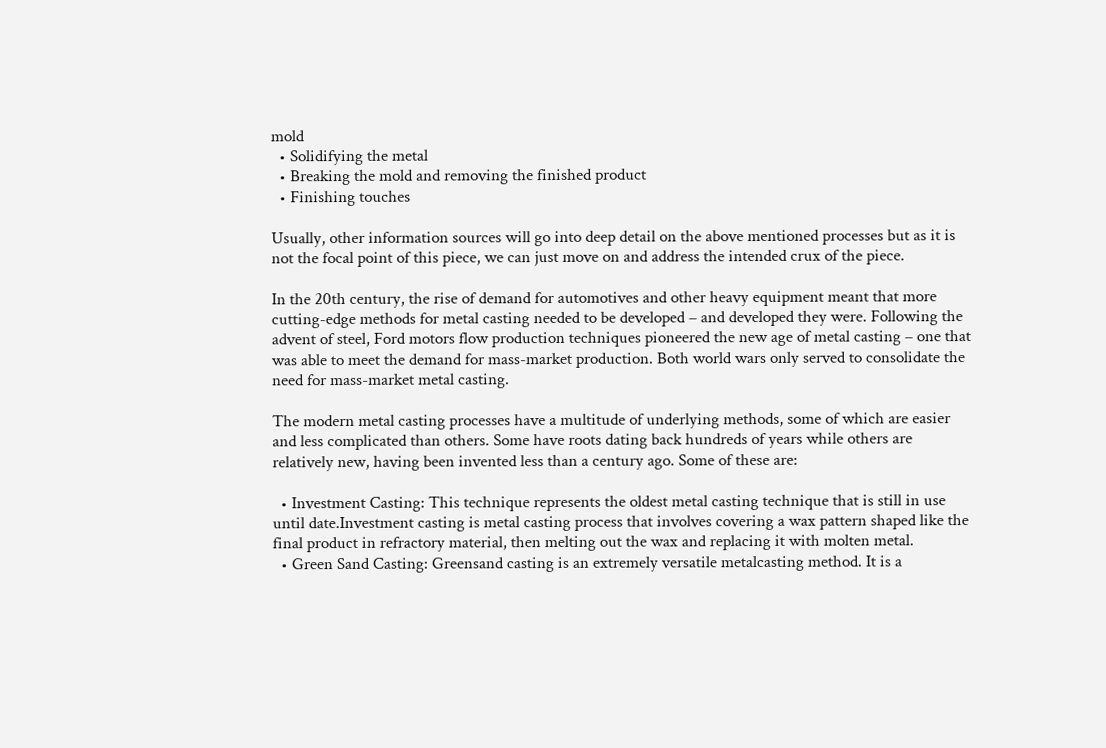mold
  • Solidifying the metal
  • Breaking the mold and removing the finished product
  • Finishing touches

Usually, other information sources will go into deep detail on the above mentioned processes but as it is not the focal point of this piece, we can just move on and address the intended crux of the piece.

In the 20th century, the rise of demand for automotives and other heavy equipment meant that more cutting-edge methods for metal casting needed to be developed – and developed they were. Following the advent of steel, Ford motors flow production techniques pioneered the new age of metal casting – one that was able to meet the demand for mass-market production. Both world wars only served to consolidate the need for mass-market metal casting.

The modern metal casting processes have a multitude of underlying methods, some of which are easier and less complicated than others. Some have roots dating back hundreds of years while others are relatively new, having been invented less than a century ago. Some of these are:

  • Investment Casting: This technique represents the oldest metal casting technique that is still in use until date.Investment casting is metal casting process that involves covering a wax pattern shaped like the final product in refractory material, then melting out the wax and replacing it with molten metal.
  • Green Sand Casting: Greensand casting is an extremely versatile metalcasting method. It is a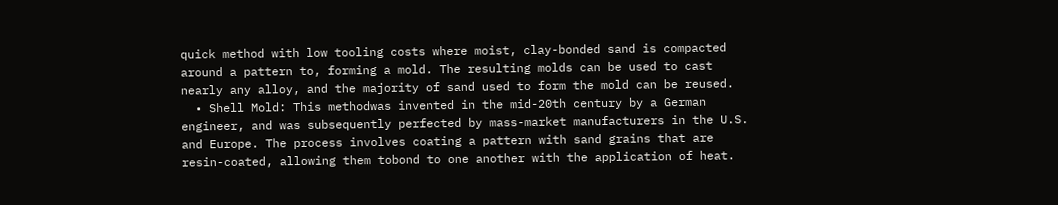quick method with low tooling costs where moist, clay-bonded sand is compacted around a pattern to, forming a mold. The resulting molds can be used to cast nearly any alloy, and the majority of sand used to form the mold can be reused.
  • Shell Mold: This methodwas invented in the mid-20th century by a German engineer, and was subsequently perfected by mass-market manufacturers in the U.S. and Europe. The process involves coating a pattern with sand grains that are resin-coated, allowing them tobond to one another with the application of heat.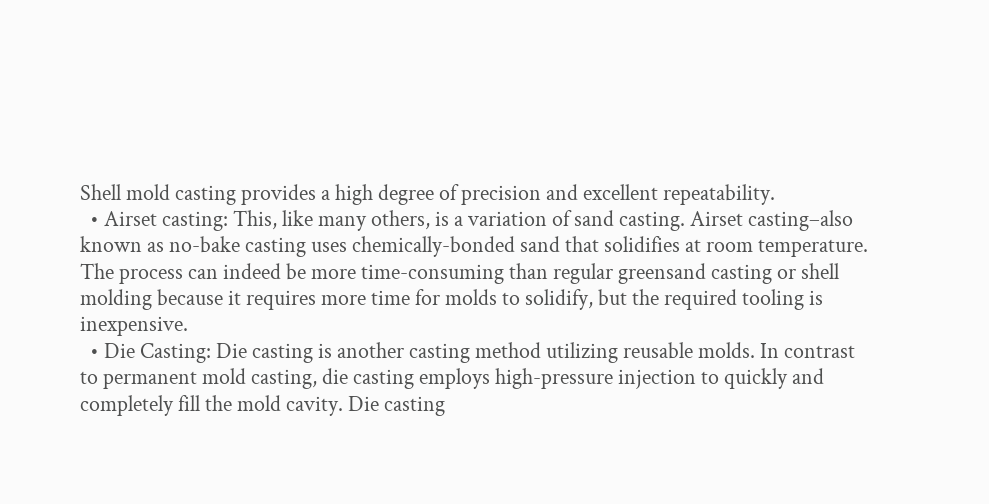Shell mold casting provides a high degree of precision and excellent repeatability.
  • Airset casting: This, like many others, is a variation of sand casting. Airset casting–also known as no-bake casting uses chemically-bonded sand that solidifies at room temperature. The process can indeed be more time-consuming than regular greensand casting or shell molding because it requires more time for molds to solidify, but the required tooling is inexpensive.
  • Die Casting: Die casting is another casting method utilizing reusable molds. In contrast to permanent mold casting, die casting employs high-pressure injection to quickly and completely fill the mold cavity. Die casting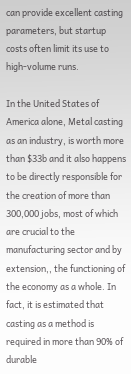can provide excellent casting parameters, but startup costs often limit its use to high-volume runs.

In the United States of America alone, Metal casting as an industry, is worth more than $33b and it also happens to be directly responsible for the creation of more than 300,000 jobs, most of which are crucial to the manufacturing sector and by extension,, the functioning of the economy as a whole. In fact, it is estimated that casting as a method is required in more than 90% of durable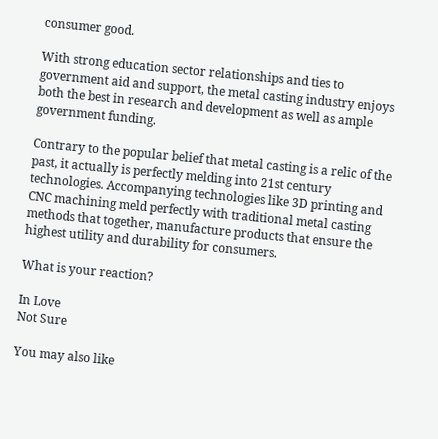consumer good.

With strong education sector relationships and ties to government aid and support, the metal casting industry enjoys both the best in research and development as well as ample government funding.

Contrary to the popular belief that metal casting is a relic of the past, it actually is perfectly melding into 21st century technologies. Accompanying technologies like 3D printing and CNC machining meld perfectly with traditional metal casting methods that together, manufacture products that ensure the highest utility and durability for consumers.

What is your reaction?

In Love
Not Sure

You may also like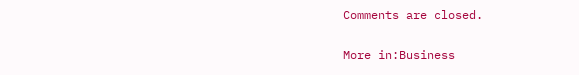Comments are closed.

More in:Business